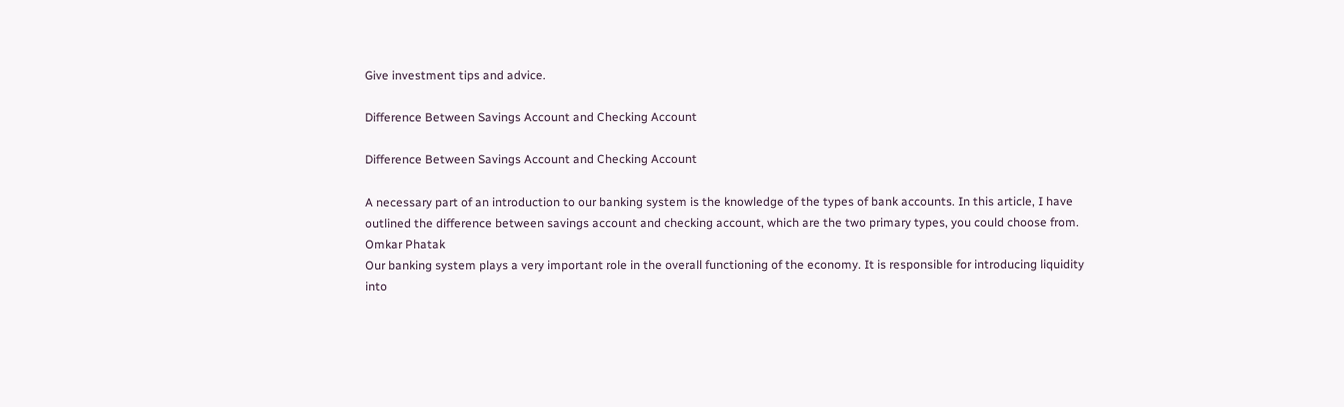Give investment tips and advice.

Difference Between Savings Account and Checking Account

Difference Between Savings Account and Checking Account

A necessary part of an introduction to our banking system is the knowledge of the types of bank accounts. In this article, I have outlined the difference between savings account and checking account, which are the two primary types, you could choose from.
Omkar Phatak
Our banking system plays a very important role in the overall functioning of the economy. It is responsible for introducing liquidity into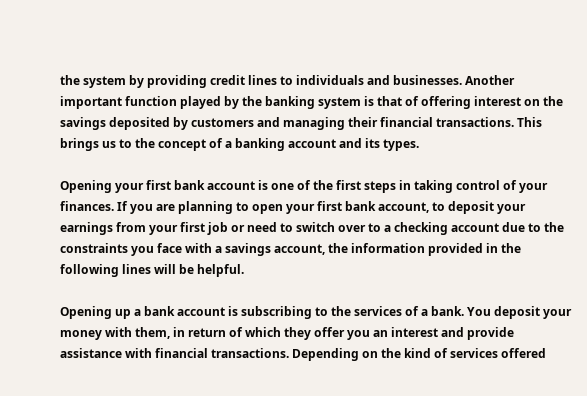the system by providing credit lines to individuals and businesses. Another important function played by the banking system is that of offering interest on the savings deposited by customers and managing their financial transactions. This brings us to the concept of a banking account and its types.

Opening your first bank account is one of the first steps in taking control of your finances. If you are planning to open your first bank account, to deposit your earnings from your first job or need to switch over to a checking account due to the constraints you face with a savings account, the information provided in the following lines will be helpful.

Opening up a bank account is subscribing to the services of a bank. You deposit your money with them, in return of which they offer you an interest and provide assistance with financial transactions. Depending on the kind of services offered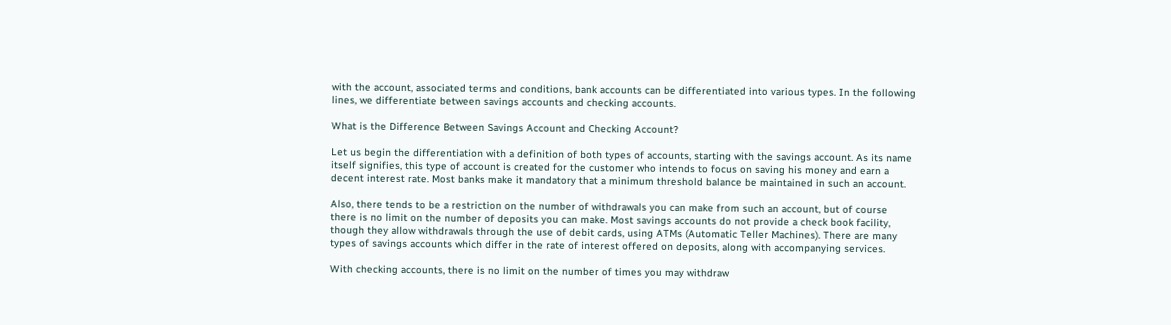with the account, associated terms and conditions, bank accounts can be differentiated into various types. In the following lines, we differentiate between savings accounts and checking accounts.

What is the Difference Between Savings Account and Checking Account?

Let us begin the differentiation with a definition of both types of accounts, starting with the savings account. As its name itself signifies, this type of account is created for the customer who intends to focus on saving his money and earn a decent interest rate. Most banks make it mandatory that a minimum threshold balance be maintained in such an account.

Also, there tends to be a restriction on the number of withdrawals you can make from such an account, but of course there is no limit on the number of deposits you can make. Most savings accounts do not provide a check book facility, though they allow withdrawals through the use of debit cards, using ATMs (Automatic Teller Machines). There are many types of savings accounts which differ in the rate of interest offered on deposits, along with accompanying services.

With checking accounts, there is no limit on the number of times you may withdraw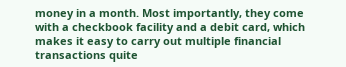money in a month. Most importantly, they come with a checkbook facility and a debit card, which makes it easy to carry out multiple financial transactions quite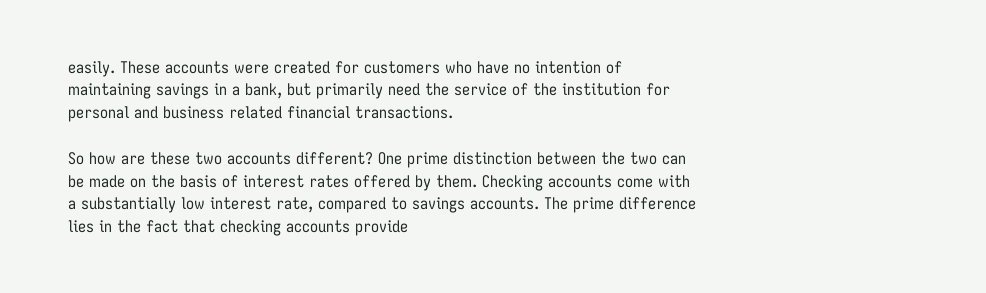easily. These accounts were created for customers who have no intention of maintaining savings in a bank, but primarily need the service of the institution for personal and business related financial transactions.

So how are these two accounts different? One prime distinction between the two can be made on the basis of interest rates offered by them. Checking accounts come with a substantially low interest rate, compared to savings accounts. The prime difference lies in the fact that checking accounts provide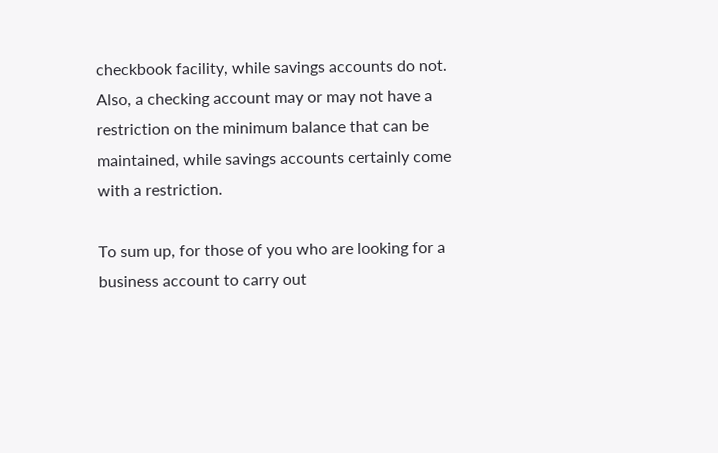checkbook facility, while savings accounts do not. Also, a checking account may or may not have a restriction on the minimum balance that can be maintained, while savings accounts certainly come with a restriction.

To sum up, for those of you who are looking for a business account to carry out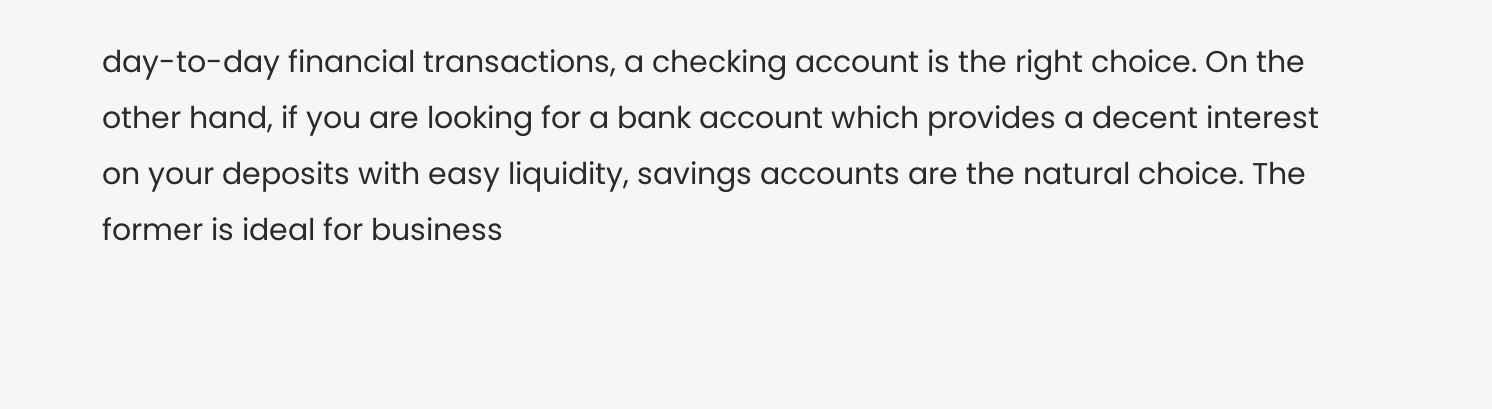day-to-day financial transactions, a checking account is the right choice. On the other hand, if you are looking for a bank account which provides a decent interest on your deposits with easy liquidity, savings accounts are the natural choice. The former is ideal for business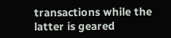transactions while the latter is geared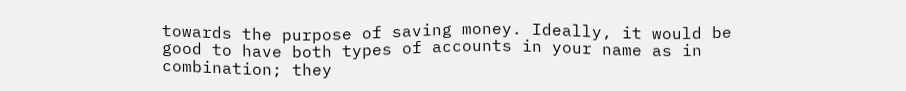towards the purpose of saving money. Ideally, it would be good to have both types of accounts in your name as in combination; they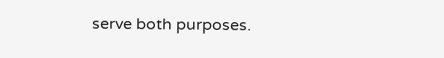serve both purposes.